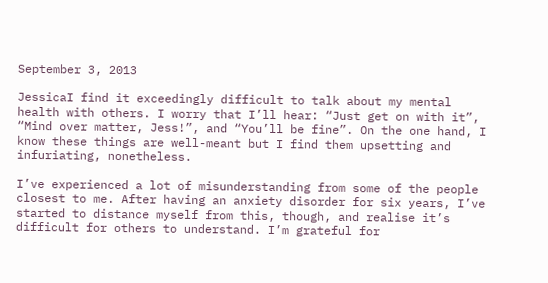September 3, 2013

JessicaI find it exceedingly difficult to talk about my mental health with others. I worry that I’ll hear: “Just get on with it”, “Mind over matter, Jess!”, and “You’ll be fine”. On the one hand, I know these things are well-meant but I find them upsetting and infuriating, nonetheless.

I’ve experienced a lot of misunderstanding from some of the people closest to me. After having an anxiety disorder for six years, I’ve started to distance myself from this, though, and realise it’s difficult for others to understand. I’m grateful for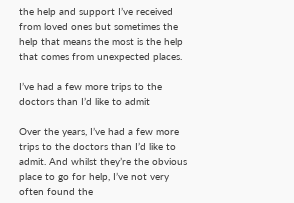the help and support I’ve received from loved ones but sometimes the help that means the most is the help that comes from unexpected places.

I’ve had a few more trips to the doctors than I’d like to admit

Over the years, I’ve had a few more trips to the doctors than I’d like to admit. And whilst they’re the obvious place to go for help, I’ve not very often found the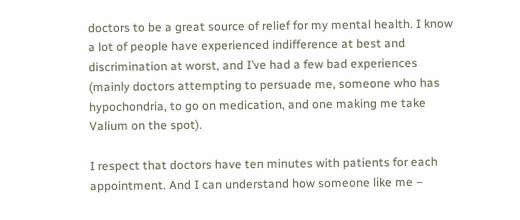doctors to be a great source of relief for my mental health. I know a lot of people have experienced indifference at best and discrimination at worst, and I’ve had a few bad experiences (mainly doctors attempting to persuade me, someone who has hypochondria, to go on medication, and one making me take Valium on the spot).

I respect that doctors have ten minutes with patients for each appointment. And I can understand how someone like me –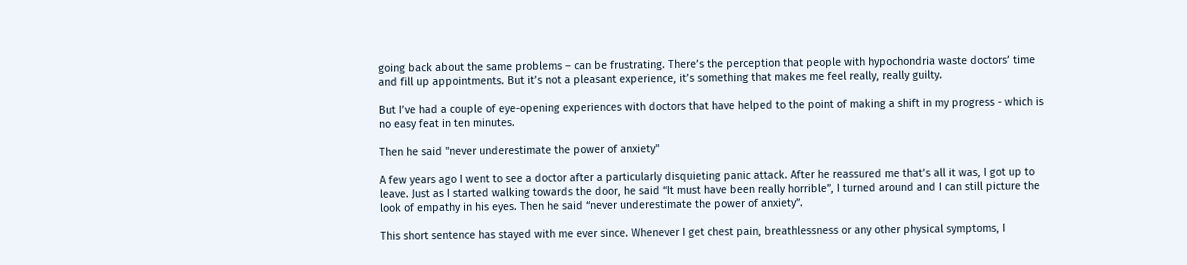going back about the same problems – can be frustrating. There’s the perception that people with hypochondria waste doctors’ time and fill up appointments. But it’s not a pleasant experience, it’s something that makes me feel really, really guilty.

But I’ve had a couple of eye-opening experiences with doctors that have helped to the point of making a shift in my progress - which is no easy feat in ten minutes.

Then he said "never underestimate the power of anxiety"

A few years ago I went to see a doctor after a particularly disquieting panic attack. After he reassured me that’s all it was, I got up to leave. Just as I started walking towards the door, he said “It must have been really horrible”, I turned around and I can still picture the look of empathy in his eyes. Then he said “never underestimate the power of anxiety”.

This short sentence has stayed with me ever since. Whenever I get chest pain, breathlessness or any other physical symptoms, I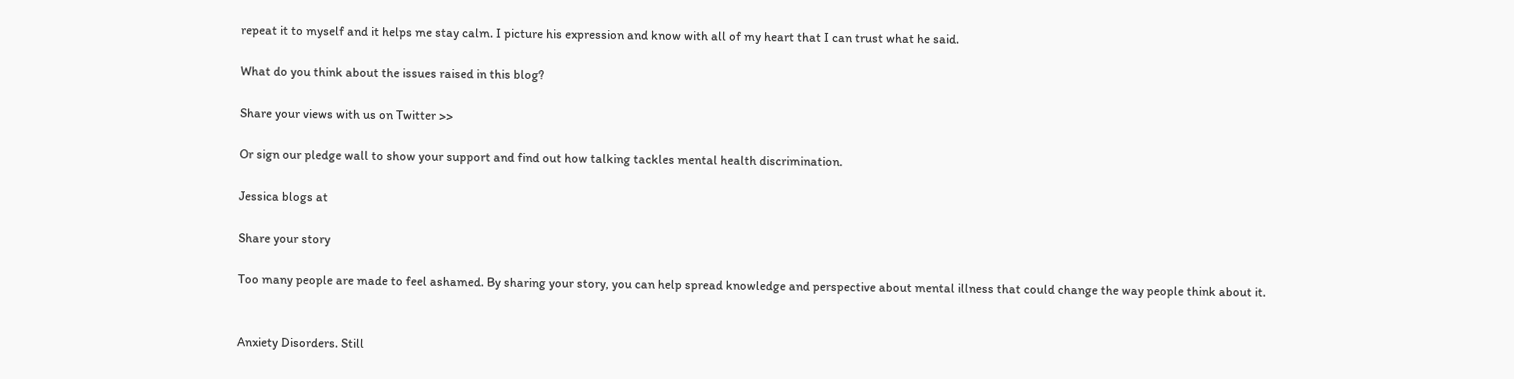repeat it to myself and it helps me stay calm. I picture his expression and know with all of my heart that I can trust what he said.

What do you think about the issues raised in this blog?

Share your views with us on Twitter >>

Or sign our pledge wall to show your support and find out how talking tackles mental health discrimination.

Jessica blogs at

Share your story

Too many people are made to feel ashamed. By sharing your story, you can help spread knowledge and perspective about mental illness that could change the way people think about it.


Anxiety Disorders. Still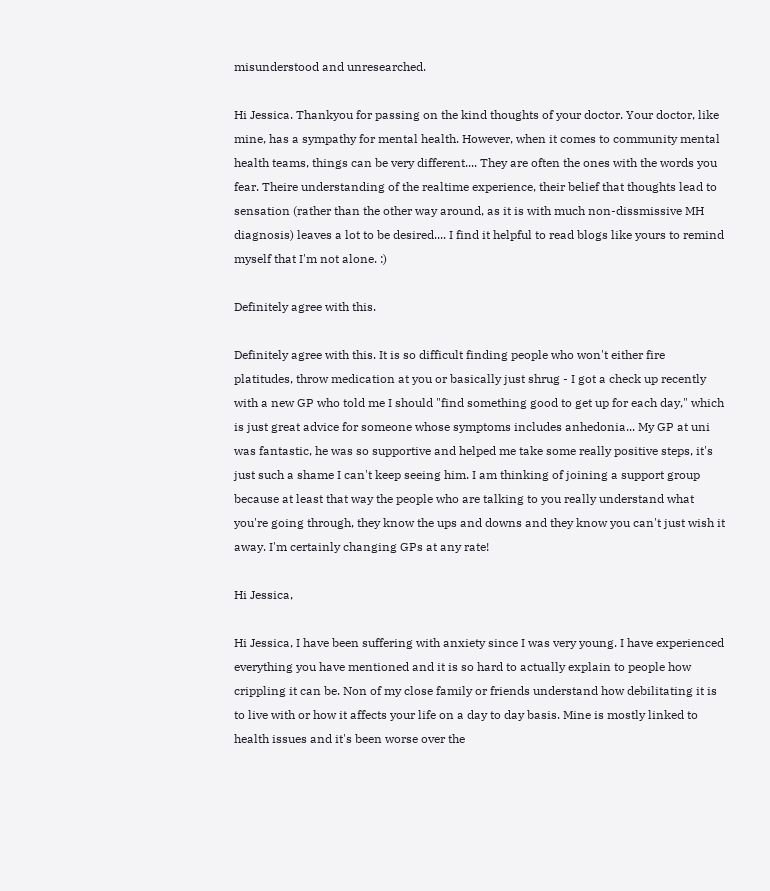misunderstood and unresearched.

Hi Jessica. Thankyou for passing on the kind thoughts of your doctor. Your doctor, like mine, has a sympathy for mental health. However, when it comes to community mental health teams, things can be very different.... They are often the ones with the words you fear. Theire understanding of the realtime experience, their belief that thoughts lead to sensation (rather than the other way around, as it is with much non-dissmissive MH diagnosis) leaves a lot to be desired.... I find it helpful to read blogs like yours to remind myself that I'm not alone. :)

Definitely agree with this.

Definitely agree with this. It is so difficult finding people who won't either fire platitudes, throw medication at you or basically just shrug - I got a check up recently with a new GP who told me I should "find something good to get up for each day," which is just great advice for someone whose symptoms includes anhedonia... My GP at uni was fantastic, he was so supportive and helped me take some really positive steps, it's just such a shame I can't keep seeing him. I am thinking of joining a support group because at least that way the people who are talking to you really understand what you're going through, they know the ups and downs and they know you can't just wish it away. I'm certainly changing GPs at any rate!

Hi Jessica,

Hi Jessica, I have been suffering with anxiety since I was very young. I have experienced everything you have mentioned and it is so hard to actually explain to people how crippling it can be. Non of my close family or friends understand how debilitating it is to live with or how it affects your life on a day to day basis. Mine is mostly linked to health issues and it's been worse over the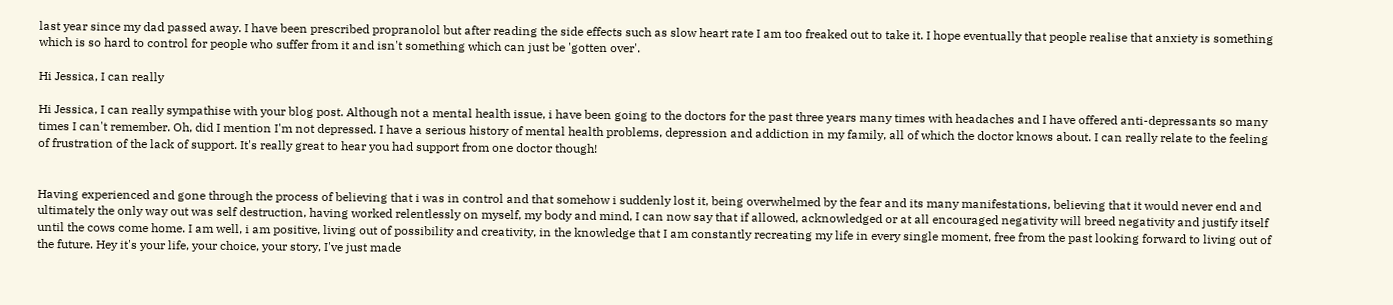last year since my dad passed away. I have been prescribed propranolol but after reading the side effects such as slow heart rate I am too freaked out to take it. I hope eventually that people realise that anxiety is something which is so hard to control for people who suffer from it and isn't something which can just be 'gotten over'.

Hi Jessica, I can really

Hi Jessica, I can really sympathise with your blog post. Although not a mental health issue, i have been going to the doctors for the past three years many times with headaches and I have offered anti-depressants so many times I can't remember. Oh, did I mention I'm not depressed. I have a serious history of mental health problems, depression and addiction in my family, all of which the doctor knows about. I can really relate to the feeling of frustration of the lack of support. It's really great to hear you had support from one doctor though!


Having experienced and gone through the process of believing that i was in control and that somehow i suddenly lost it, being overwhelmed by the fear and its many manifestations, believing that it would never end and ultimately the only way out was self destruction, having worked relentlessly on myself, my body and mind, I can now say that if allowed, acknowledged or at all encouraged negativity will breed negativity and justify itself until the cows come home. I am well, i am positive, living out of possibility and creativity, in the knowledge that I am constantly recreating my life in every single moment, free from the past looking forward to living out of the future. Hey it's your life, your choice, your story, I've just made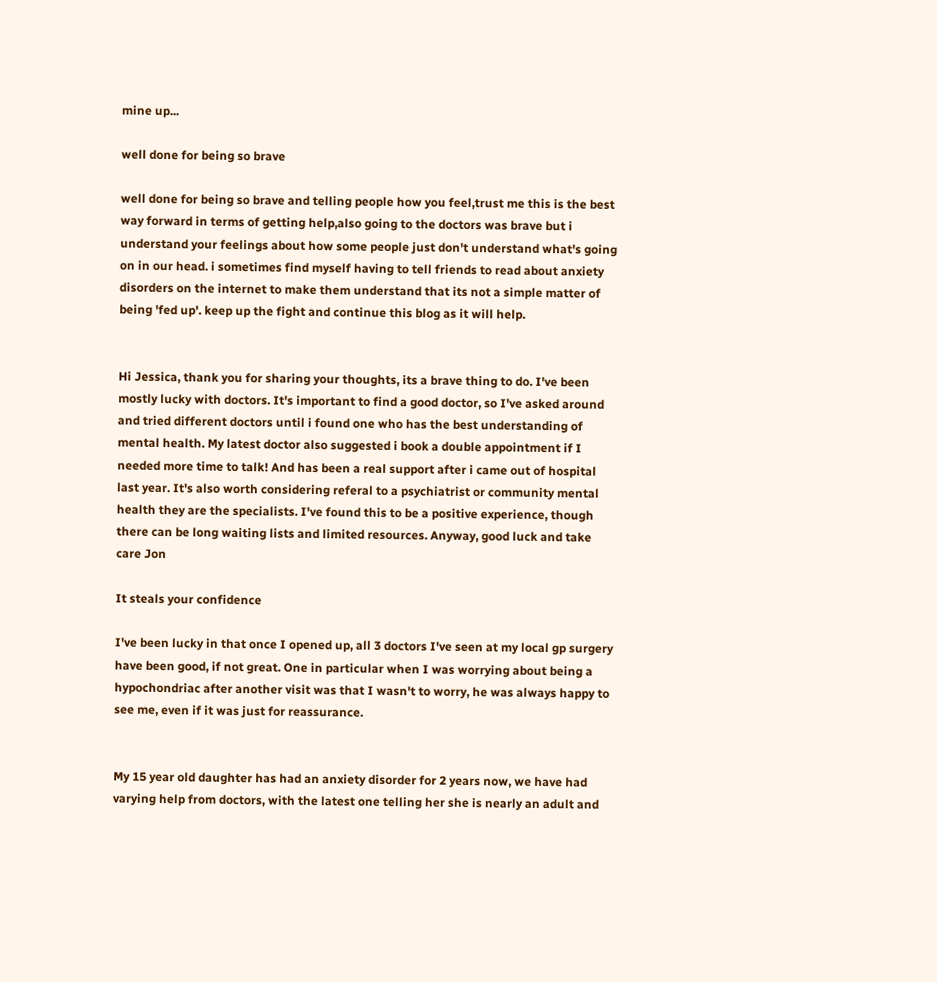mine up...

well done for being so brave

well done for being so brave and telling people how you feel,trust me this is the best way forward in terms of getting help,also going to the doctors was brave but i understand your feelings about how some people just don't understand what's going on in our head. i sometimes find myself having to tell friends to read about anxiety disorders on the internet to make them understand that its not a simple matter of being 'fed up'. keep up the fight and continue this blog as it will help.


Hi Jessica, thank you for sharing your thoughts, its a brave thing to do. I've been mostly lucky with doctors. It's important to find a good doctor, so I've asked around and tried different doctors until i found one who has the best understanding of mental health. My latest doctor also suggested i book a double appointment if I needed more time to talk! And has been a real support after i came out of hospital last year. It's also worth considering referal to a psychiatrist or community mental health they are the specialists. I've found this to be a positive experience, though there can be long waiting lists and limited resources. Anyway, good luck and take care Jon

It steals your confidence

I've been lucky in that once I opened up, all 3 doctors I've seen at my local gp surgery have been good, if not great. One in particular when I was worrying about being a hypochondriac after another visit was that I wasn't to worry, he was always happy to see me, even if it was just for reassurance.


My 15 year old daughter has had an anxiety disorder for 2 years now, we have had varying help from doctors, with the latest one telling her she is nearly an adult and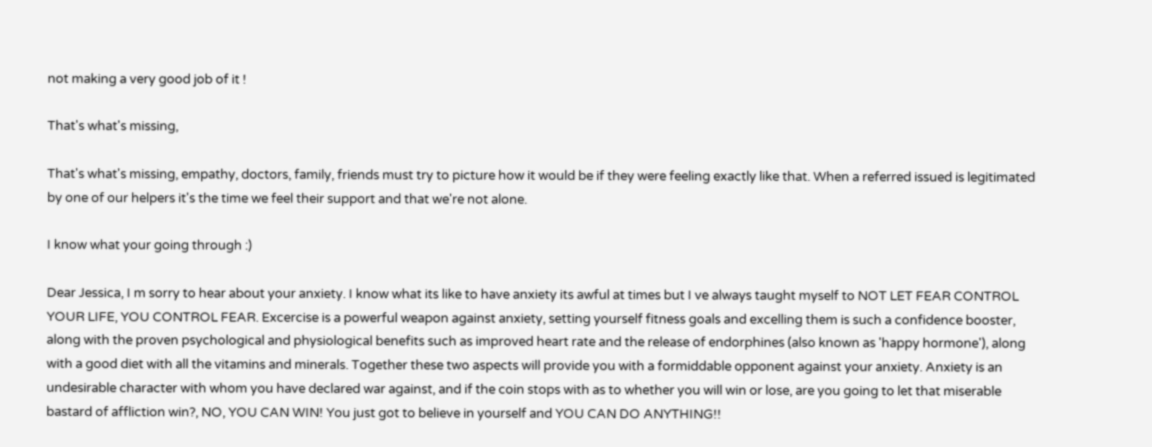not making a very good job of it !

That's what's missing,

That's what's missing, empathy, doctors, family, friends must try to picture how it would be if they were feeling exactly like that. When a referred issued is legitimated by one of our helpers it's the time we feel their support and that we're not alone.

I know what your going through :)

Dear Jessica, I m sorry to hear about your anxiety. I know what its like to have anxiety its awful at times but I ve always taught myself to NOT LET FEAR CONTROL YOUR LIFE, YOU CONTROL FEAR. Excercise is a powerful weapon against anxiety, setting yourself fitness goals and excelling them is such a confidence booster, along with the proven psychological and physiological benefits such as improved heart rate and the release of endorphines (also known as 'happy hormone'), along with a good diet with all the vitamins and minerals. Together these two aspects will provide you with a formiddable opponent against your anxiety. Anxiety is an undesirable character with whom you have declared war against, and if the coin stops with as to whether you will win or lose, are you going to let that miserable bastard of affliction win?, NO, YOU CAN WIN! You just got to believe in yourself and YOU CAN DO ANYTHING!!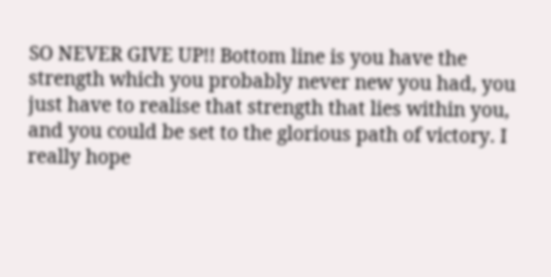SO NEVER GIVE UP!! Bottom line is you have the strength which you probably never new you had, you just have to realise that strength that lies within you, and you could be set to the glorious path of victory. I really hope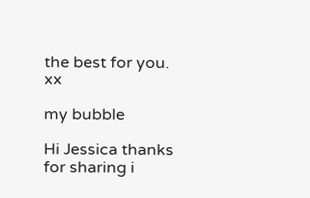the best for you. xx

my bubble

Hi Jessica thanks for sharing i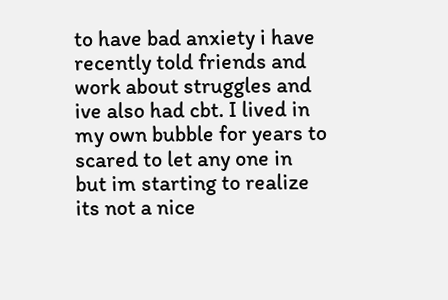to have bad anxiety i have recently told friends and work about struggles and ive also had cbt. I lived in my own bubble for years to scared to let any one in but im starting to realize its not a nice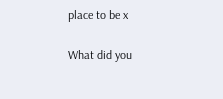place to be x

What did you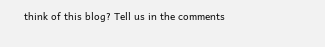think of this blog? Tell us in the comments